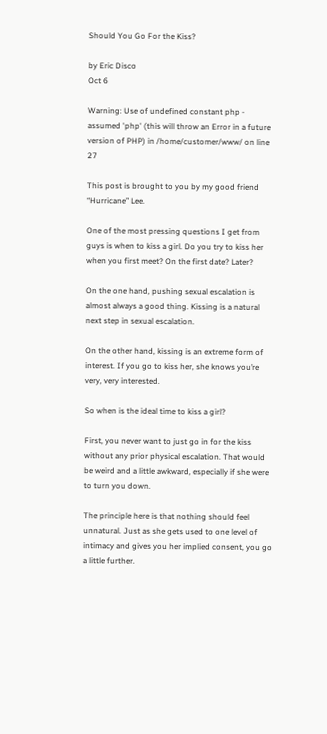Should You Go For the Kiss?

by Eric Disco
Oct 6

Warning: Use of undefined constant php - assumed 'php' (this will throw an Error in a future version of PHP) in /home/customer/www/ on line 27

This post is brought to you by my good friend “Hurricane” Lee.

One of the most pressing questions I get from guys is when to kiss a girl. Do you try to kiss her when you first meet? On the first date? Later?

On the one hand, pushing sexual escalation is almost always a good thing. Kissing is a natural next step in sexual escalation.

On the other hand, kissing is an extreme form of interest. If you go to kiss her, she knows you’re very, very interested.

So when is the ideal time to kiss a girl?

First, you never want to just go in for the kiss without any prior physical escalation. That would be weird and a little awkward, especially if she were to turn you down.

The principle here is that nothing should feel unnatural. Just as she gets used to one level of intimacy and gives you her implied consent, you go a little further.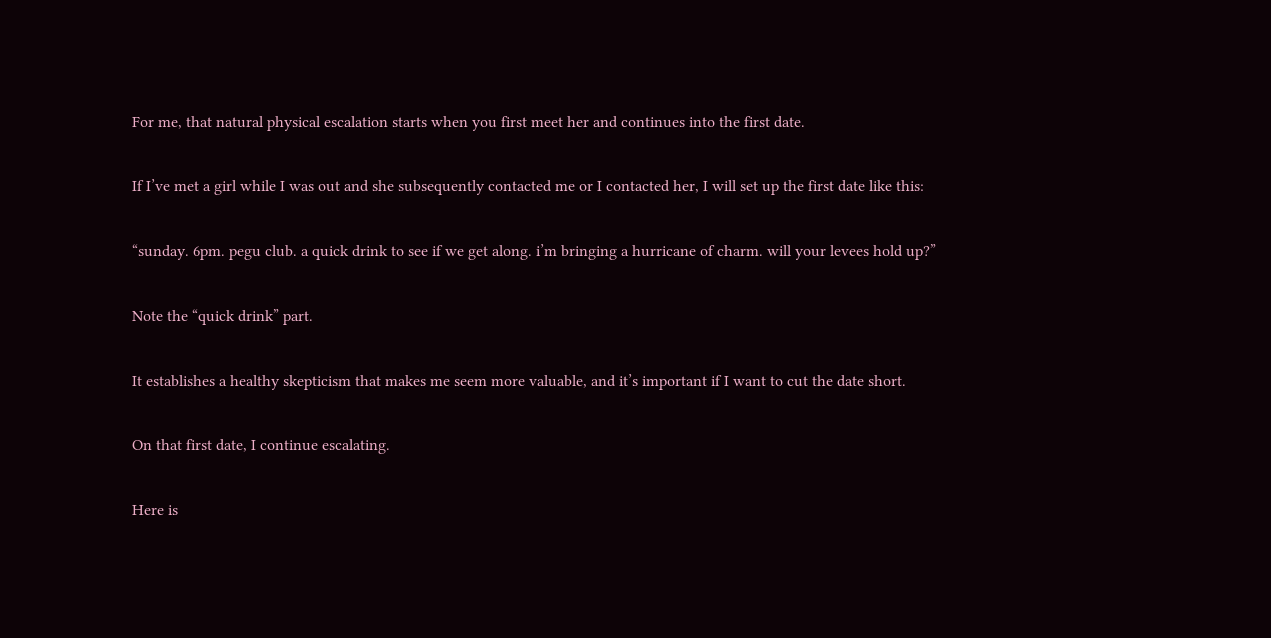For me, that natural physical escalation starts when you first meet her and continues into the first date.

If I’ve met a girl while I was out and she subsequently contacted me or I contacted her, I will set up the first date like this:

“sunday. 6pm. pegu club. a quick drink to see if we get along. i’m bringing a hurricane of charm. will your levees hold up?”

Note the “quick drink” part.

It establishes a healthy skepticism that makes me seem more valuable, and it’s important if I want to cut the date short.

On that first date, I continue escalating.

Here is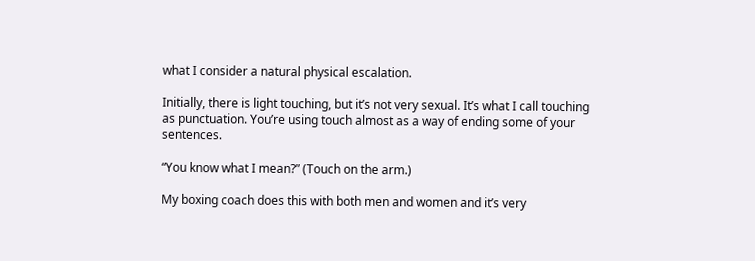what I consider a natural physical escalation.

Initially, there is light touching, but it’s not very sexual. It’s what I call touching as punctuation. You’re using touch almost as a way of ending some of your sentences.

“You know what I mean?” (Touch on the arm.)

My boxing coach does this with both men and women and it’s very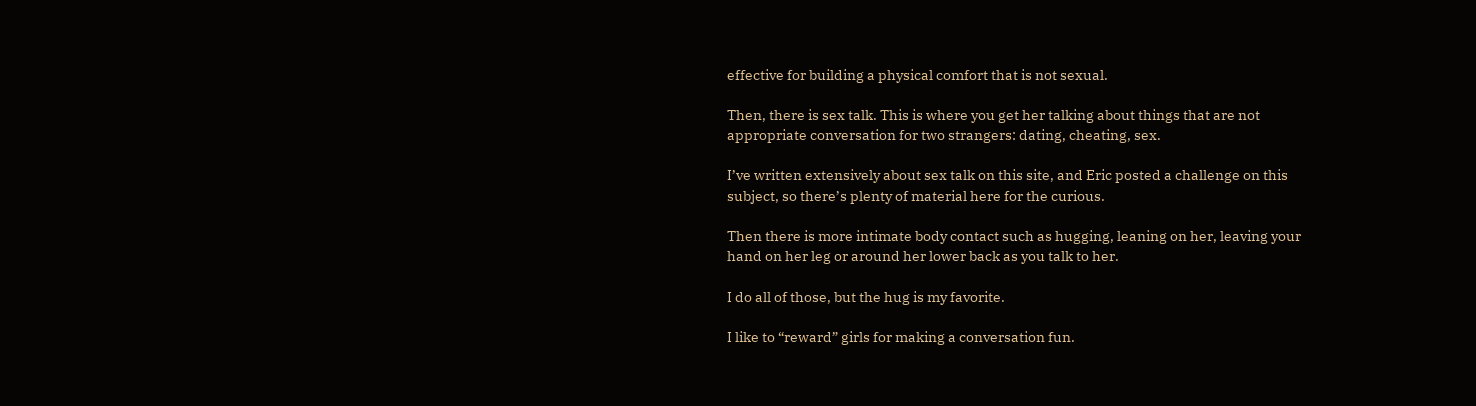effective for building a physical comfort that is not sexual.

Then, there is sex talk. This is where you get her talking about things that are not appropriate conversation for two strangers: dating, cheating, sex.

I’ve written extensively about sex talk on this site, and Eric posted a challenge on this subject, so there’s plenty of material here for the curious.

Then there is more intimate body contact such as hugging, leaning on her, leaving your hand on her leg or around her lower back as you talk to her.

I do all of those, but the hug is my favorite.

I like to “reward” girls for making a conversation fun.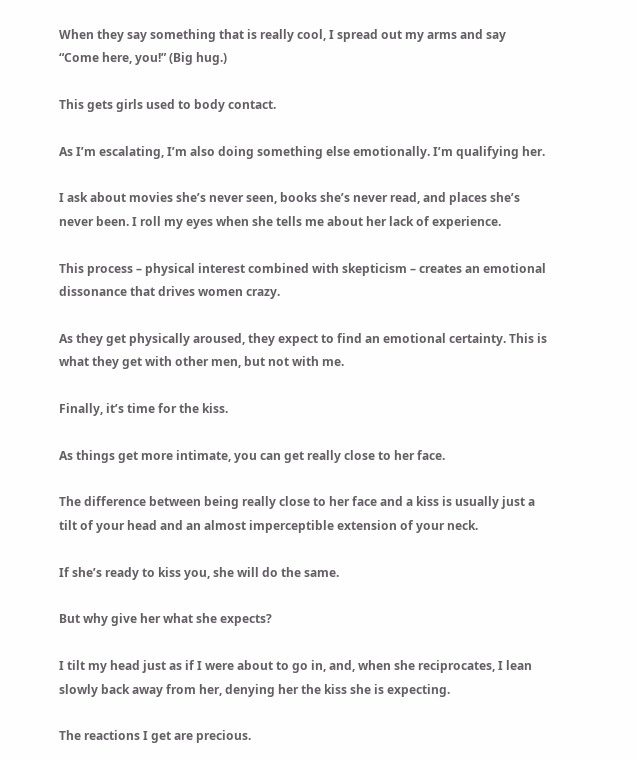When they say something that is really cool, I spread out my arms and say “Come here, you!” (Big hug.)

This gets girls used to body contact.

As I’m escalating, I’m also doing something else emotionally. I’m qualifying her.

I ask about movies she’s never seen, books she’s never read, and places she’s never been. I roll my eyes when she tells me about her lack of experience.

This process – physical interest combined with skepticism – creates an emotional dissonance that drives women crazy.

As they get physically aroused, they expect to find an emotional certainty. This is what they get with other men, but not with me.

Finally, it’s time for the kiss.

As things get more intimate, you can get really close to her face.

The difference between being really close to her face and a kiss is usually just a tilt of your head and an almost imperceptible extension of your neck.

If she’s ready to kiss you, she will do the same.

But why give her what she expects?

I tilt my head just as if I were about to go in, and, when she reciprocates, I lean slowly back away from her, denying her the kiss she is expecting.

The reactions I get are precious.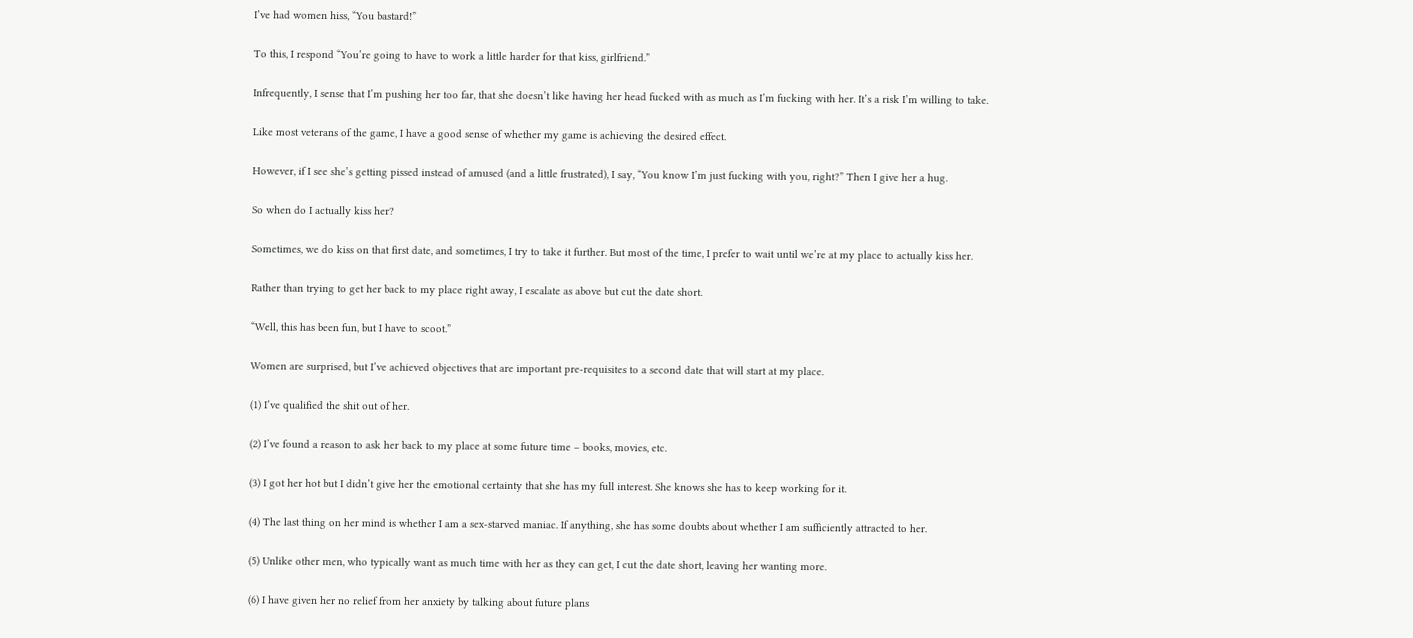I’ve had women hiss, “You bastard!”

To this, I respond “You’re going to have to work a little harder for that kiss, girlfriend.”

Infrequently, I sense that I’m pushing her too far, that she doesn’t like having her head fucked with as much as I’m fucking with her. It’s a risk I’m willing to take.

Like most veterans of the game, I have a good sense of whether my game is achieving the desired effect.

However, if I see she’s getting pissed instead of amused (and a little frustrated), I say, “You know I’m just fucking with you, right?” Then I give her a hug.

So when do I actually kiss her?

Sometimes, we do kiss on that first date, and sometimes, I try to take it further. But most of the time, I prefer to wait until we’re at my place to actually kiss her.

Rather than trying to get her back to my place right away, I escalate as above but cut the date short.

“Well, this has been fun, but I have to scoot.”

Women are surprised, but I’ve achieved objectives that are important pre-requisites to a second date that will start at my place.

(1) I’ve qualified the shit out of her.

(2) I’ve found a reason to ask her back to my place at some future time – books, movies, etc.

(3) I got her hot but I didn’t give her the emotional certainty that she has my full interest. She knows she has to keep working for it.

(4) The last thing on her mind is whether I am a sex-starved maniac. If anything, she has some doubts about whether I am sufficiently attracted to her.

(5) Unlike other men, who typically want as much time with her as they can get, I cut the date short, leaving her wanting more.

(6) I have given her no relief from her anxiety by talking about future plans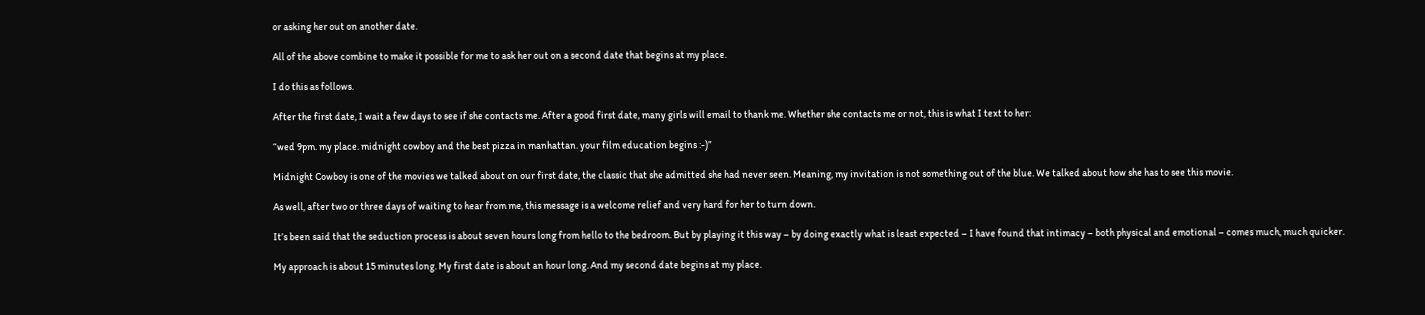or asking her out on another date.

All of the above combine to make it possible for me to ask her out on a second date that begins at my place.

I do this as follows.

After the first date, I wait a few days to see if she contacts me. After a good first date, many girls will email to thank me. Whether she contacts me or not, this is what I text to her:

“wed 9pm. my place. midnight cowboy and the best pizza in manhattan. your film education begins :-)”

Midnight Cowboy is one of the movies we talked about on our first date, the classic that she admitted she had never seen. Meaning, my invitation is not something out of the blue. We talked about how she has to see this movie.

As well, after two or three days of waiting to hear from me, this message is a welcome relief and very hard for her to turn down.

It’s been said that the seduction process is about seven hours long from hello to the bedroom. But by playing it this way – by doing exactly what is least expected – I have found that intimacy – both physical and emotional – comes much, much quicker.

My approach is about 15 minutes long. My first date is about an hour long. And my second date begins at my place.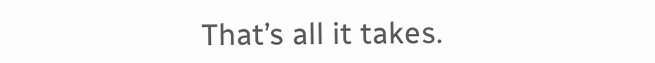That’s all it takes.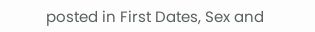posted in First Dates, Sex and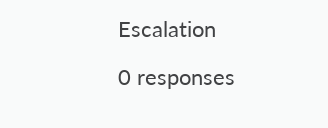Escalation

0 responses